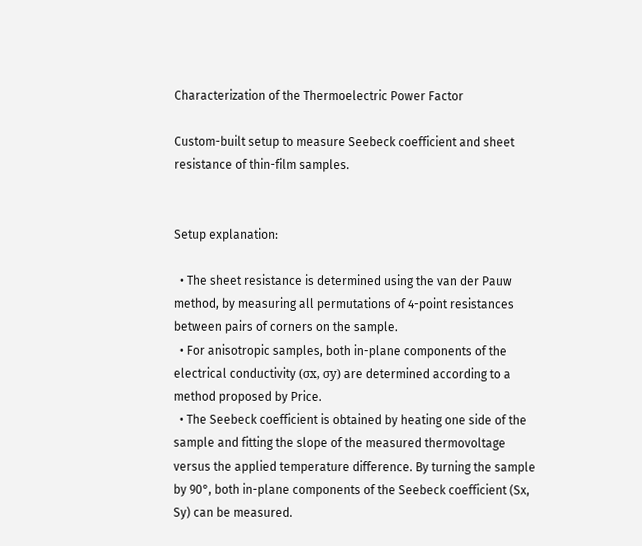Characterization of the Thermoelectric Power Factor

Custom-built setup to measure Seebeck coefficient and sheet resistance of thin-film samples.


Setup explanation:

  • The sheet resistance is determined using the van der Pauw method, by measuring all permutations of 4-point resistances between pairs of corners on the sample.
  • For anisotropic samples, both in-plane components of the electrical conductivity (σx, σy) are determined according to a method proposed by Price.
  • The Seebeck coefficient is obtained by heating one side of the sample and fitting the slope of the measured thermovoltage versus the applied temperature difference. By turning the sample by 90°, both in-plane components of the Seebeck coefficient (Sx, Sy) can be measured.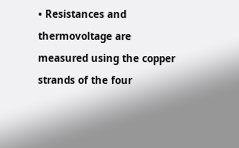• Resistances and thermovoltage are measured using the copper strands of the four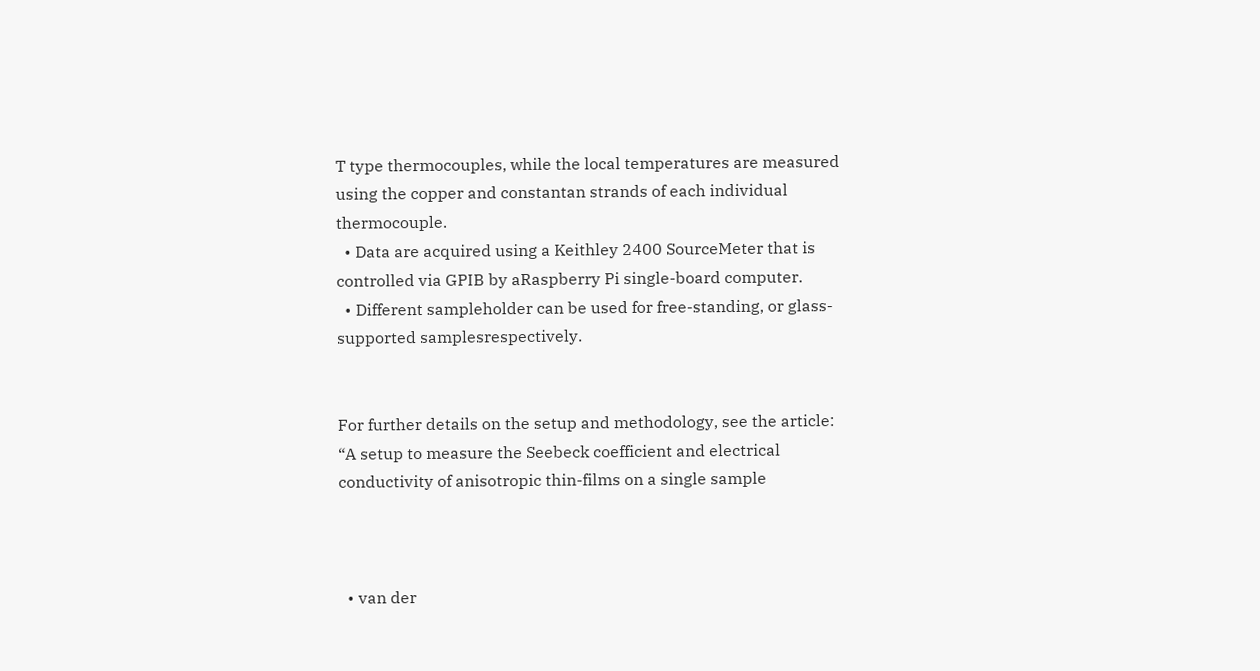T type thermocouples, while the local temperatures are measured using the copper and constantan strands of each individual thermocouple.
  • Data are acquired using a Keithley 2400 SourceMeter that is controlled via GPIB by aRaspberry Pi single-board computer.
  • Different sampleholder can be used for free-standing, or glass-supported samplesrespectively.


For further details on the setup and methodology, see the article: “A setup to measure the Seebeck coefficient and electrical conductivity of anisotropic thin-films on a single sample



  • van der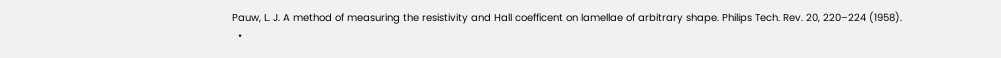Pauw, L. J. A method of measuring the resistivity and Hall coefficent on lamellae of arbitrary shape. Philips Tech. Rev. 20, 220–224 (1958).
  •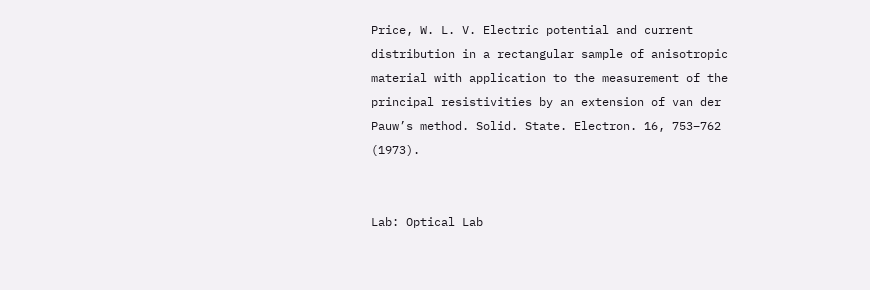Price, W. L. V. Electric potential and current distribution in a rectangular sample of anisotropic material with application to the measurement of the principal resistivities by an extension of van der Pauw’s method. Solid. State. Electron. 16, 753–762 (1973).


Lab: Optical Lab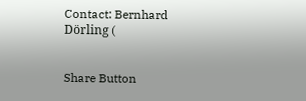Contact: Bernhard Dörling (


Share Button